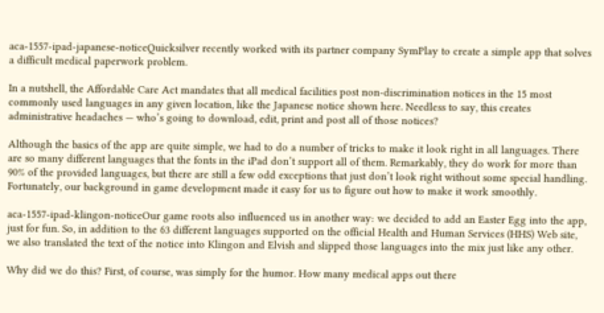aca-1557-ipad-japanese-noticeQuicksilver recently worked with its partner company SymPlay to create a simple app that solves a difficult medical paperwork problem.

In a nutshell, the Affordable Care Act mandates that all medical facilities post non-discrimination notices in the 15 most commonly used languages in any given location, like the Japanese notice shown here. Needless to say, this creates administrative headaches — who’s going to download, edit, print and post all of those notices?

Although the basics of the app are quite simple, we had to do a number of tricks to make it look right in all languages. There are so many different languages that the fonts in the iPad don’t support all of them. Remarkably, they do work for more than 90% of the provided languages, but there are still a few odd exceptions that just don’t look right without some special handling. Fortunately, our background in game development made it easy for us to figure out how to make it work smoothly.

aca-1557-ipad-klingon-noticeOur game roots also influenced us in another way: we decided to add an Easter Egg into the app, just for fun. So, in addition to the 63 different languages supported on the official Health and Human Services (HHS) Web site, we also translated the text of the notice into Klingon and Elvish and slipped those languages into the mix just like any other.

Why did we do this? First, of course, was simply for the humor. How many medical apps out there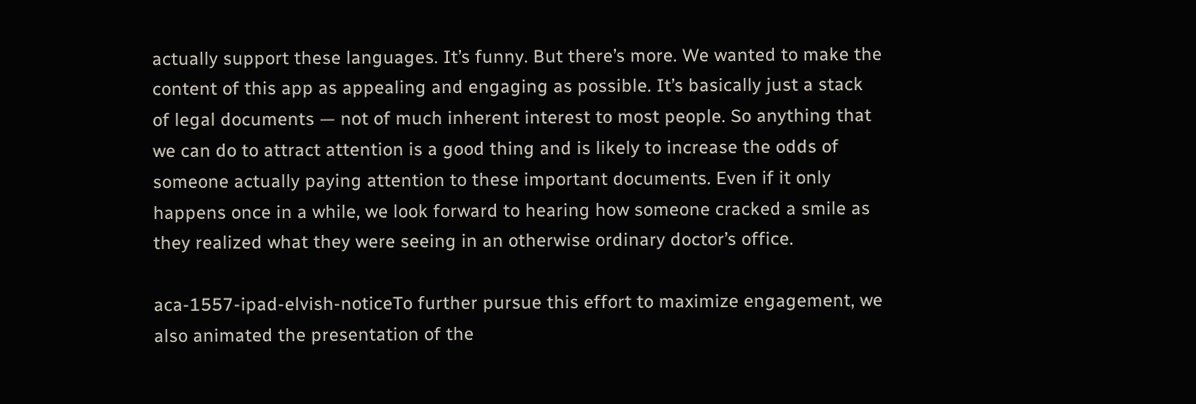actually support these languages. It’s funny. But there’s more. We wanted to make the content of this app as appealing and engaging as possible. It’s basically just a stack of legal documents — not of much inherent interest to most people. So anything that we can do to attract attention is a good thing and is likely to increase the odds of someone actually paying attention to these important documents. Even if it only happens once in a while, we look forward to hearing how someone cracked a smile as they realized what they were seeing in an otherwise ordinary doctor’s office.

aca-1557-ipad-elvish-noticeTo further pursue this effort to maximize engagement, we also animated the presentation of the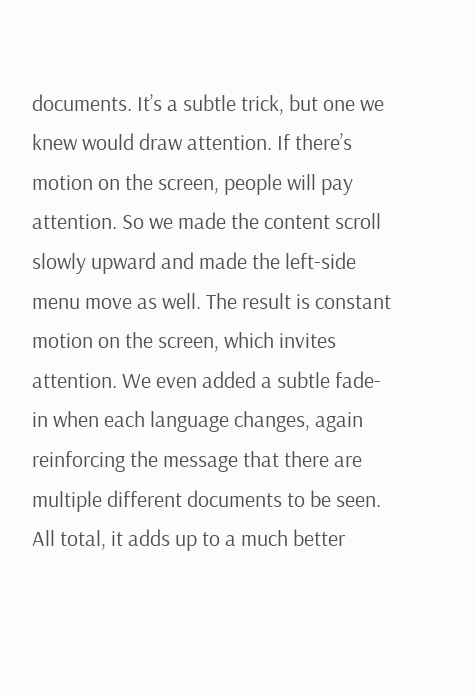documents. It’s a subtle trick, but one we knew would draw attention. If there’s motion on the screen, people will pay attention. So we made the content scroll slowly upward and made the left-side menu move as well. The result is constant motion on the screen, which invites attention. We even added a subtle fade-in when each language changes, again reinforcing the message that there are multiple different documents to be seen. All total, it adds up to a much better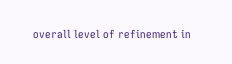overall level of refinement in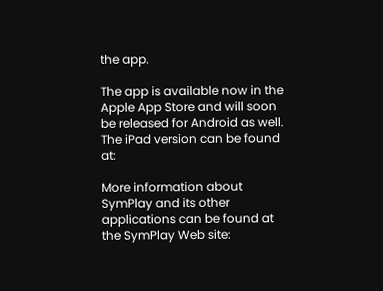the app.

The app is available now in the Apple App Store and will soon be released for Android as well. The iPad version can be found at:

More information about SymPlay and its other applications can be found at the SymPlay Web site: